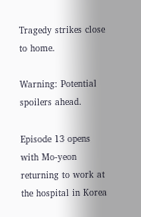Tragedy strikes close to home.

Warning: Potential spoilers ahead.

Episode 13 opens with Mo-yeon returning to work at the hospital in Korea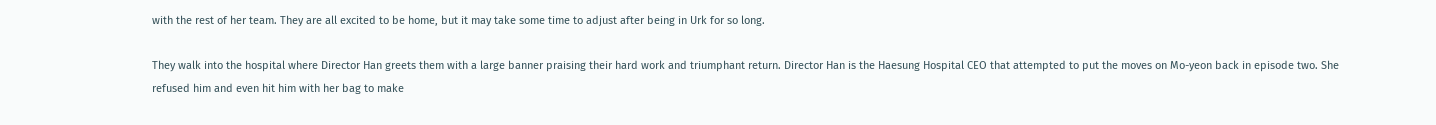with the rest of her team. They are all excited to be home, but it may take some time to adjust after being in Urk for so long.

They walk into the hospital where Director Han greets them with a large banner praising their hard work and triumphant return. Director Han is the Haesung Hospital CEO that attempted to put the moves on Mo-yeon back in episode two. She refused him and even hit him with her bag to make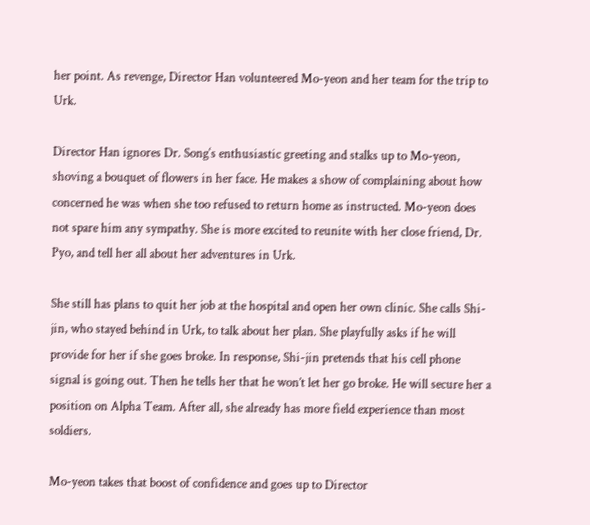her point. As revenge, Director Han volunteered Mo-yeon and her team for the trip to Urk.

Director Han ignores Dr. Song‘s enthusiastic greeting and stalks up to Mo-yeon, shoving a bouquet of flowers in her face. He makes a show of complaining about how concerned he was when she too refused to return home as instructed. Mo-yeon does not spare him any sympathy. She is more excited to reunite with her close friend, Dr. Pyo, and tell her all about her adventures in Urk.

She still has plans to quit her job at the hospital and open her own clinic. She calls Shi-jin, who stayed behind in Urk, to talk about her plan. She playfully asks if he will provide for her if she goes broke. In response, Shi-jin pretends that his cell phone signal is going out. Then he tells her that he won’t let her go broke. He will secure her a position on Alpha Team. After all, she already has more field experience than most soldiers.

Mo-yeon takes that boost of confidence and goes up to Director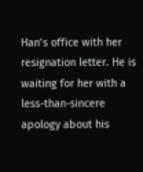Han’s office with her resignation letter. He is waiting for her with a less-than-sincere apology about his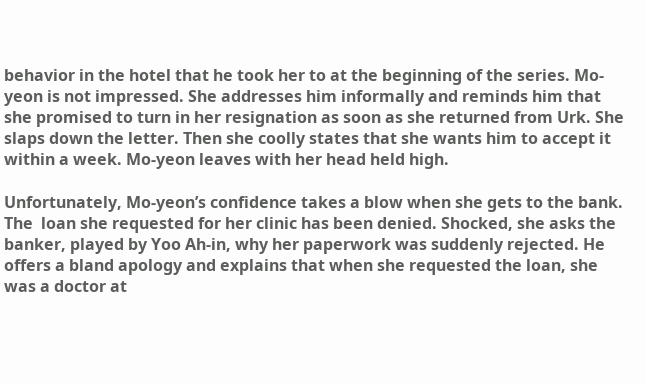behavior in the hotel that he took her to at the beginning of the series. Mo-yeon is not impressed. She addresses him informally and reminds him that she promised to turn in her resignation as soon as she returned from Urk. She slaps down the letter. Then she coolly states that she wants him to accept it within a week. Mo-yeon leaves with her head held high.

Unfortunately, Mo-yeon’s confidence takes a blow when she gets to the bank. The  loan she requested for her clinic has been denied. Shocked, she asks the banker, played by Yoo Ah-in, why her paperwork was suddenly rejected. He offers a bland apology and explains that when she requested the loan, she was a doctor at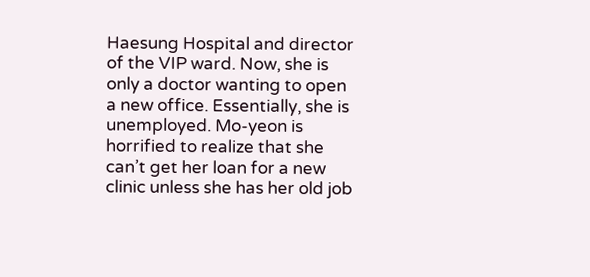Haesung Hospital and director of the VIP ward. Now, she is only a doctor wanting to open a new office. Essentially, she is unemployed. Mo-yeon is horrified to realize that she can’t get her loan for a new clinic unless she has her old job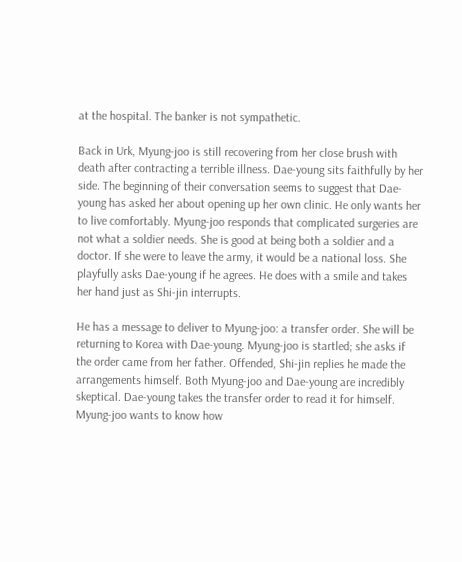at the hospital. The banker is not sympathetic.

Back in Urk, Myung-joo is still recovering from her close brush with death after contracting a terrible illness. Dae-young sits faithfully by her side. The beginning of their conversation seems to suggest that Dae-young has asked her about opening up her own clinic. He only wants her to live comfortably. Myung-joo responds that complicated surgeries are not what a soldier needs. She is good at being both a soldier and a doctor. If she were to leave the army, it would be a national loss. She playfully asks Dae-young if he agrees. He does with a smile and takes her hand just as Shi-jin interrupts.

He has a message to deliver to Myung-joo: a transfer order. She will be returning to Korea with Dae-young. Myung-joo is startled; she asks if the order came from her father. Offended, Shi-jin replies he made the arrangements himself. Both Myung-joo and Dae-young are incredibly skeptical. Dae-young takes the transfer order to read it for himself. Myung-joo wants to know how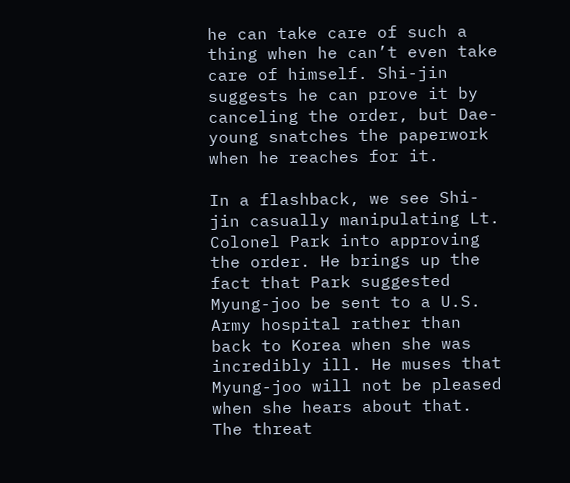he can take care of such a thing when he can’t even take care of himself. Shi-jin suggests he can prove it by canceling the order, but Dae-young snatches the paperwork when he reaches for it.

In a flashback, we see Shi-jin casually manipulating Lt. Colonel Park into approving the order. He brings up the fact that Park suggested Myung-joo be sent to a U.S. Army hospital rather than back to Korea when she was incredibly ill. He muses that Myung-joo will not be pleased when she hears about that. The threat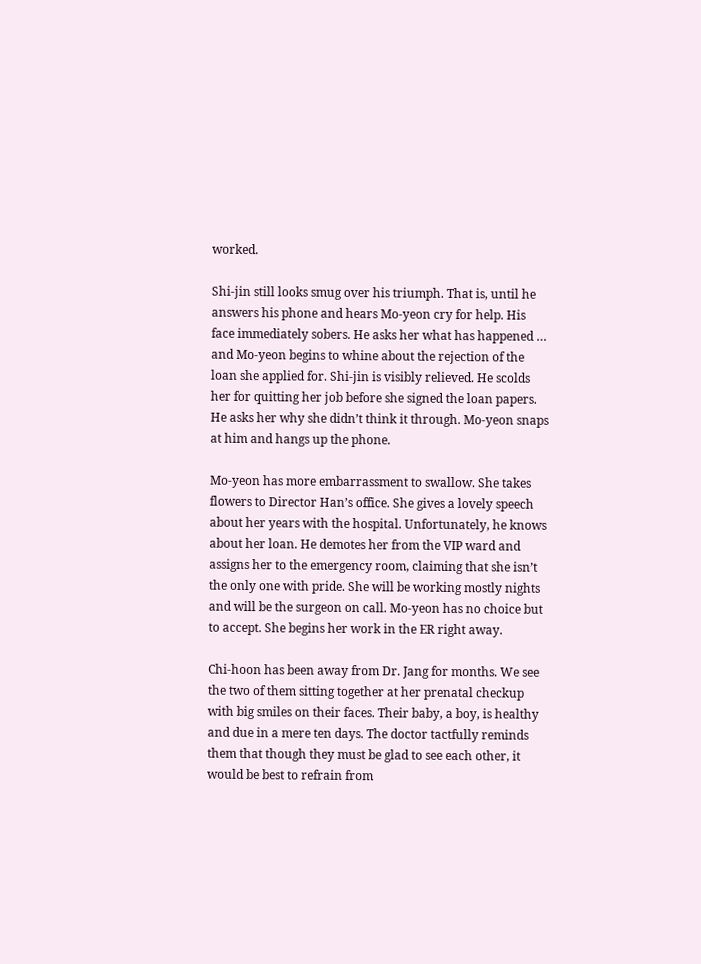worked.

Shi-jin still looks smug over his triumph. That is, until he answers his phone and hears Mo-yeon cry for help. His face immediately sobers. He asks her what has happened … and Mo-yeon begins to whine about the rejection of the loan she applied for. Shi-jin is visibly relieved. He scolds her for quitting her job before she signed the loan papers. He asks her why she didn’t think it through. Mo-yeon snaps at him and hangs up the phone.

Mo-yeon has more embarrassment to swallow. She takes flowers to Director Han’s office. She gives a lovely speech about her years with the hospital. Unfortunately, he knows about her loan. He demotes her from the VIP ward and assigns her to the emergency room, claiming that she isn’t the only one with pride. She will be working mostly nights and will be the surgeon on call. Mo-yeon has no choice but to accept. She begins her work in the ER right away.

Chi-hoon has been away from Dr. Jang for months. We see the two of them sitting together at her prenatal checkup with big smiles on their faces. Their baby, a boy, is healthy and due in a mere ten days. The doctor tactfully reminds them that though they must be glad to see each other, it would be best to refrain from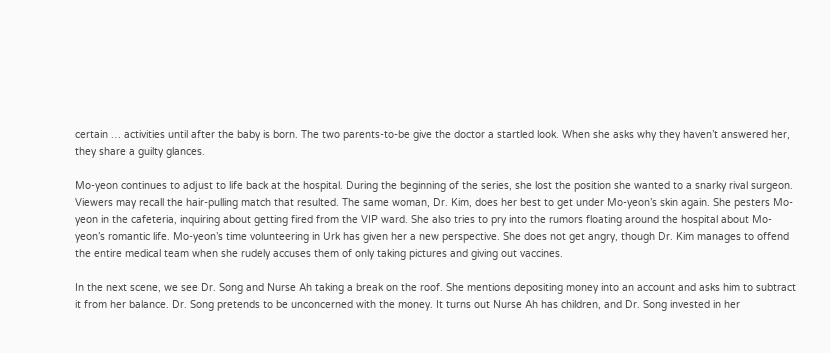certain … activities until after the baby is born. The two parents-to-be give the doctor a startled look. When she asks why they haven’t answered her, they share a guilty glances.

Mo-yeon continues to adjust to life back at the hospital. During the beginning of the series, she lost the position she wanted to a snarky rival surgeon. Viewers may recall the hair-pulling match that resulted. The same woman, Dr. Kim, does her best to get under Mo-yeon’s skin again. She pesters Mo-yeon in the cafeteria, inquiring about getting fired from the VIP ward. She also tries to pry into the rumors floating around the hospital about Mo-yeon’s romantic life. Mo-yeon’s time volunteering in Urk has given her a new perspective. She does not get angry, though Dr. Kim manages to offend the entire medical team when she rudely accuses them of only taking pictures and giving out vaccines.

In the next scene, we see Dr. Song and Nurse Ah taking a break on the roof. She mentions depositing money into an account and asks him to subtract it from her balance. Dr. Song pretends to be unconcerned with the money. It turns out Nurse Ah has children, and Dr. Song invested in her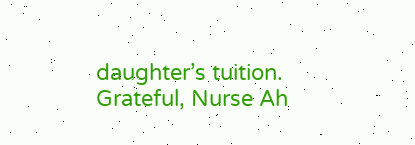daughter’s tuition. Grateful, Nurse Ah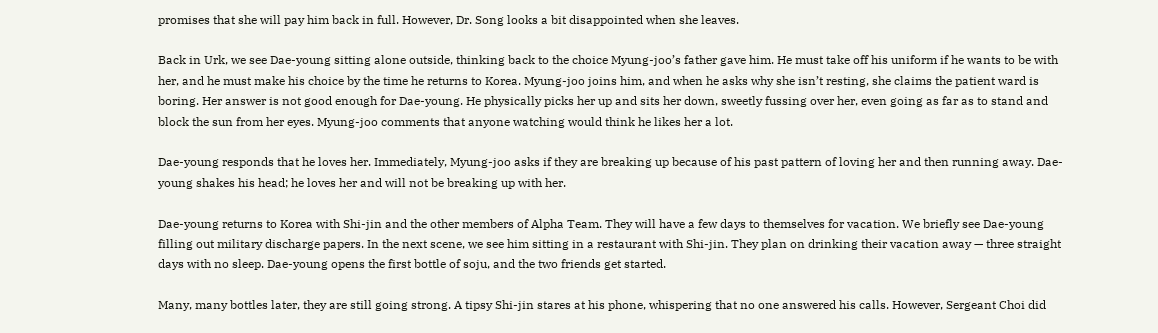promises that she will pay him back in full. However, Dr. Song looks a bit disappointed when she leaves.

Back in Urk, we see Dae-young sitting alone outside, thinking back to the choice Myung-joo’s father gave him. He must take off his uniform if he wants to be with her, and he must make his choice by the time he returns to Korea. Myung-joo joins him, and when he asks why she isn’t resting, she claims the patient ward is boring. Her answer is not good enough for Dae-young. He physically picks her up and sits her down, sweetly fussing over her, even going as far as to stand and block the sun from her eyes. Myung-joo comments that anyone watching would think he likes her a lot.

Dae-young responds that he loves her. Immediately, Myung-joo asks if they are breaking up because of his past pattern of loving her and then running away. Dae-young shakes his head; he loves her and will not be breaking up with her.

Dae-young returns to Korea with Shi-jin and the other members of Alpha Team. They will have a few days to themselves for vacation. We briefly see Dae-young filling out military discharge papers. In the next scene, we see him sitting in a restaurant with Shi-jin. They plan on drinking their vacation away — three straight days with no sleep. Dae-young opens the first bottle of soju, and the two friends get started.

Many, many bottles later, they are still going strong. A tipsy Shi-jin stares at his phone, whispering that no one answered his calls. However, Sergeant Choi did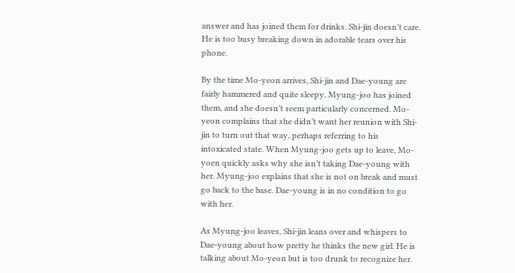answer and has joined them for drinks. Shi-jin doesn’t care. He is too busy breaking down in adorable tears over his phone.

By the time Mo-yeon arrives, Shi-jin and Dae-young are fairly hammered and quite sleepy. Myung-joo has joined them, and she doesn’t seem particularly concerned. Mo-yeon complains that she didn’t want her reunion with Shi-jin to turn out that way, perhaps referring to his intoxicated state. When Myung-joo gets up to leave, Mo-yoen quickly asks why she isn’t taking Dae-young with her. Myung-joo explains that she is not on break and must go back to the base. Dae-young is in no condition to go with her.

As Myung-joo leaves, Shi-jin leans over and whispers to Dae-young about how pretty he thinks the new girl. He is talking about Mo-yeon but is too drunk to recognize her.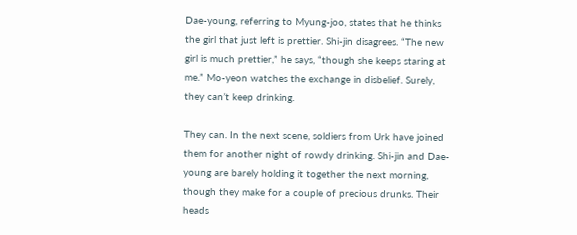Dae-young, referring to Myung-joo, states that he thinks the girl that just left is prettier. Shi-jin disagrees. “The new girl is much prettier,” he says, “though she keeps staring at me.” Mo-yeon watches the exchange in disbelief. Surely, they can’t keep drinking.

They can. In the next scene, soldiers from Urk have joined them for another night of rowdy drinking. Shi-jin and Dae-young are barely holding it together the next morning, though they make for a couple of precious drunks. Their heads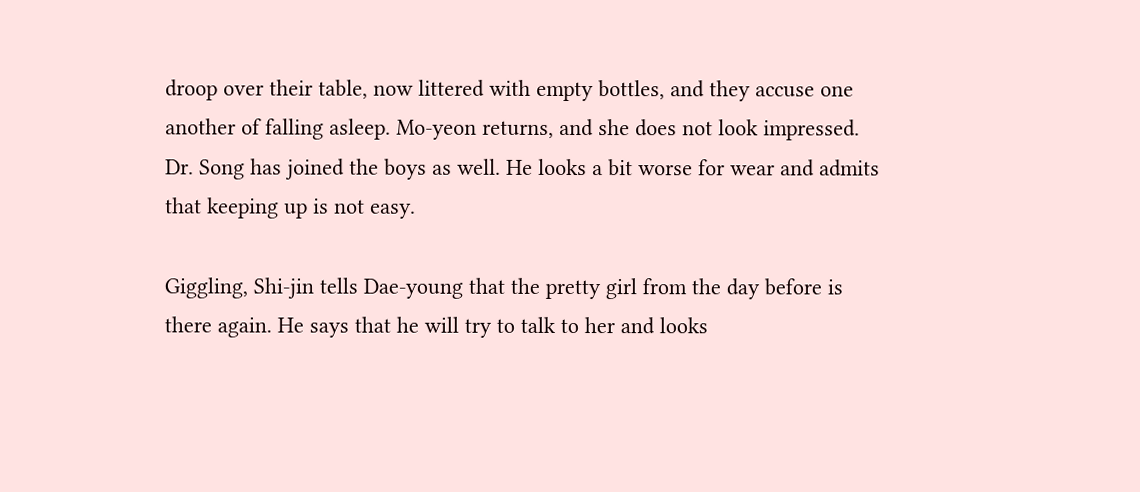droop over their table, now littered with empty bottles, and they accuse one another of falling asleep. Mo-yeon returns, and she does not look impressed. Dr. Song has joined the boys as well. He looks a bit worse for wear and admits that keeping up is not easy.

Giggling, Shi-jin tells Dae-young that the pretty girl from the day before is there again. He says that he will try to talk to her and looks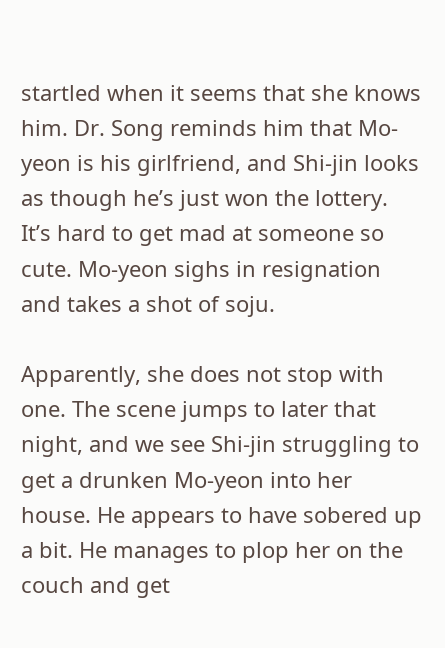startled when it seems that she knows him. Dr. Song reminds him that Mo-yeon is his girlfriend, and Shi-jin looks as though he’s just won the lottery. It’s hard to get mad at someone so cute. Mo-yeon sighs in resignation and takes a shot of soju.

Apparently, she does not stop with one. The scene jumps to later that night, and we see Shi-jin struggling to get a drunken Mo-yeon into her house. He appears to have sobered up a bit. He manages to plop her on the couch and get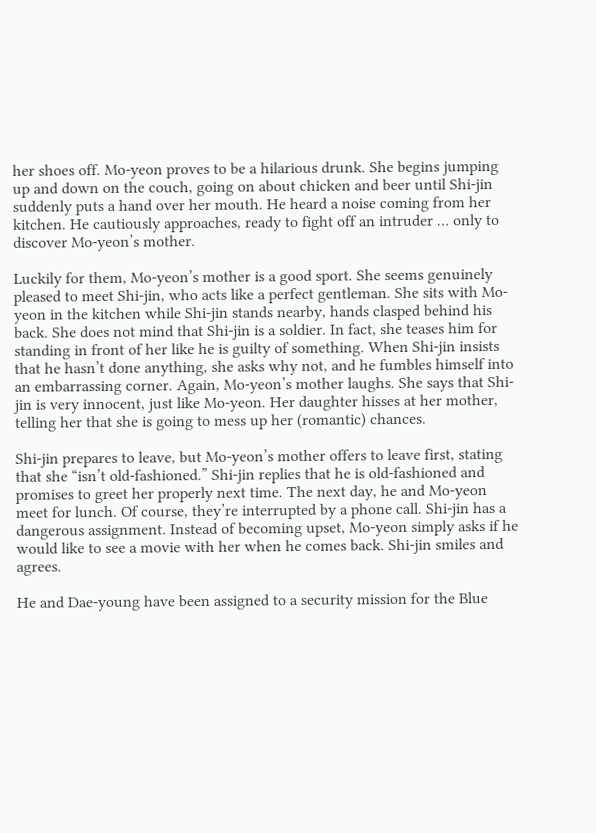her shoes off. Mo-yeon proves to be a hilarious drunk. She begins jumping up and down on the couch, going on about chicken and beer until Shi-jin suddenly puts a hand over her mouth. He heard a noise coming from her kitchen. He cautiously approaches, ready to fight off an intruder … only to discover Mo-yeon’s mother.

Luckily for them, Mo-yeon’s mother is a good sport. She seems genuinely pleased to meet Shi-jin, who acts like a perfect gentleman. She sits with Mo-yeon in the kitchen while Shi-jin stands nearby, hands clasped behind his back. She does not mind that Shi-jin is a soldier. In fact, she teases him for standing in front of her like he is guilty of something. When Shi-jin insists that he hasn’t done anything, she asks why not, and he fumbles himself into an embarrassing corner. Again, Mo-yeon’s mother laughs. She says that Shi-jin is very innocent, just like Mo-yeon. Her daughter hisses at her mother, telling her that she is going to mess up her (romantic) chances.

Shi-jin prepares to leave, but Mo-yeon’s mother offers to leave first, stating that she “isn’t old-fashioned.” Shi-jin replies that he is old-fashioned and promises to greet her properly next time. The next day, he and Mo-yeon meet for lunch. Of course, they’re interrupted by a phone call. Shi-jin has a dangerous assignment. Instead of becoming upset, Mo-yeon simply asks if he would like to see a movie with her when he comes back. Shi-jin smiles and agrees.

He and Dae-young have been assigned to a security mission for the Blue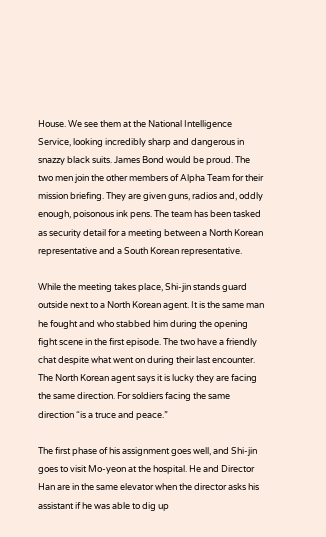House. We see them at the National Intelligence Service, looking incredibly sharp and dangerous in snazzy black suits. James Bond would be proud. The two men join the other members of Alpha Team for their mission briefing. They are given guns, radios and, oddly enough, poisonous ink pens. The team has been tasked as security detail for a meeting between a North Korean representative and a South Korean representative.

While the meeting takes place, Shi-jin stands guard outside next to a North Korean agent. It is the same man he fought and who stabbed him during the opening fight scene in the first episode. The two have a friendly chat despite what went on during their last encounter. The North Korean agent says it is lucky they are facing the same direction. For soldiers facing the same direction “is a truce and peace.”

The first phase of his assignment goes well, and Shi-jin goes to visit Mo-yeon at the hospital. He and Director Han are in the same elevator when the director asks his assistant if he was able to dig up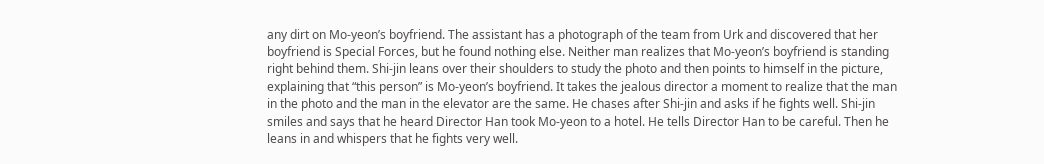any dirt on Mo-yeon’s boyfriend. The assistant has a photograph of the team from Urk and discovered that her boyfriend is Special Forces, but he found nothing else. Neither man realizes that Mo-yeon’s boyfriend is standing right behind them. Shi-jin leans over their shoulders to study the photo and then points to himself in the picture, explaining that “this person” is Mo-yeon’s boyfriend. It takes the jealous director a moment to realize that the man in the photo and the man in the elevator are the same. He chases after Shi-jin and asks if he fights well. Shi-jin smiles and says that he heard Director Han took Mo-yeon to a hotel. He tells Director Han to be careful. Then he leans in and whispers that he fights very well.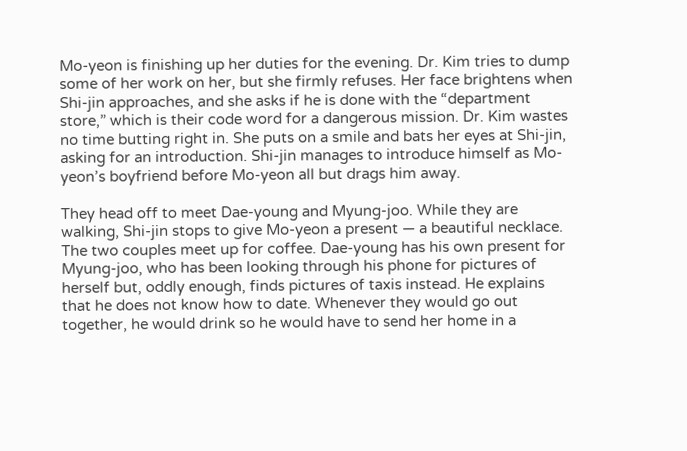Mo-yeon is finishing up her duties for the evening. Dr. Kim tries to dump some of her work on her, but she firmly refuses. Her face brightens when Shi-jin approaches, and she asks if he is done with the “department store,” which is their code word for a dangerous mission. Dr. Kim wastes no time butting right in. She puts on a smile and bats her eyes at Shi-jin, asking for an introduction. Shi-jin manages to introduce himself as Mo-yeon’s boyfriend before Mo-yeon all but drags him away.

They head off to meet Dae-young and Myung-joo. While they are walking, Shi-jin stops to give Mo-yeon a present — a beautiful necklace. The two couples meet up for coffee. Dae-young has his own present for Myung-joo, who has been looking through his phone for pictures of herself but, oddly enough, finds pictures of taxis instead. He explains that he does not know how to date. Whenever they would go out together, he would drink so he would have to send her home in a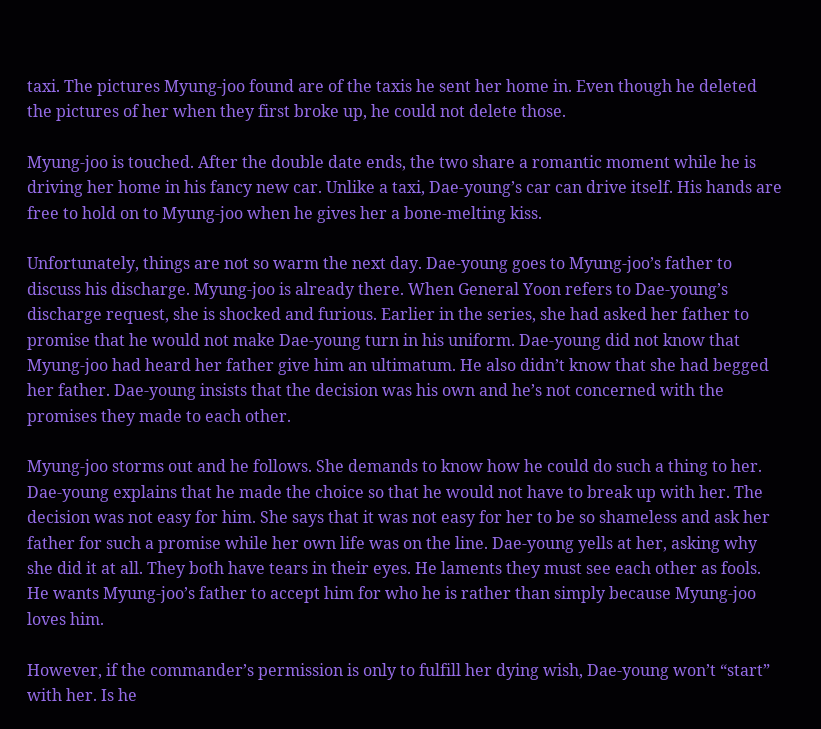taxi. The pictures Myung-joo found are of the taxis he sent her home in. Even though he deleted the pictures of her when they first broke up, he could not delete those.

Myung-joo is touched. After the double date ends, the two share a romantic moment while he is driving her home in his fancy new car. Unlike a taxi, Dae-young’s car can drive itself. His hands are free to hold on to Myung-joo when he gives her a bone-melting kiss.

Unfortunately, things are not so warm the next day. Dae-young goes to Myung-joo’s father to discuss his discharge. Myung-joo is already there. When General Yoon refers to Dae-young’s discharge request, she is shocked and furious. Earlier in the series, she had asked her father to promise that he would not make Dae-young turn in his uniform. Dae-young did not know that Myung-joo had heard her father give him an ultimatum. He also didn’t know that she had begged her father. Dae-young insists that the decision was his own and he’s not concerned with the promises they made to each other.

Myung-joo storms out and he follows. She demands to know how he could do such a thing to her. Dae-young explains that he made the choice so that he would not have to break up with her. The decision was not easy for him. She says that it was not easy for her to be so shameless and ask her father for such a promise while her own life was on the line. Dae-young yells at her, asking why she did it at all. They both have tears in their eyes. He laments they must see each other as fools. He wants Myung-joo’s father to accept him for who he is rather than simply because Myung-joo loves him.

However, if the commander’s permission is only to fulfill her dying wish, Dae-young won’t “start” with her. Is he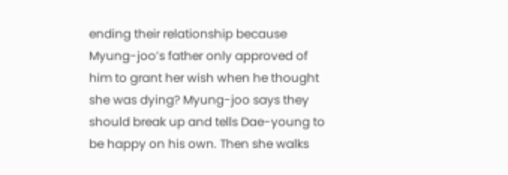ending their relationship because Myung-joo’s father only approved of him to grant her wish when he thought she was dying? Myung-joo says they should break up and tells Dae-young to be happy on his own. Then she walks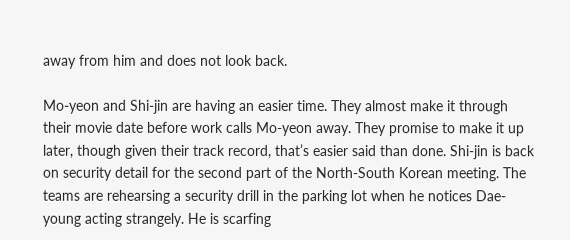away from him and does not look back.

Mo-yeon and Shi-jin are having an easier time. They almost make it through their movie date before work calls Mo-yeon away. They promise to make it up later, though given their track record, that’s easier said than done. Shi-jin is back on security detail for the second part of the North-South Korean meeting. The teams are rehearsing a security drill in the parking lot when he notices Dae-young acting strangely. He is scarfing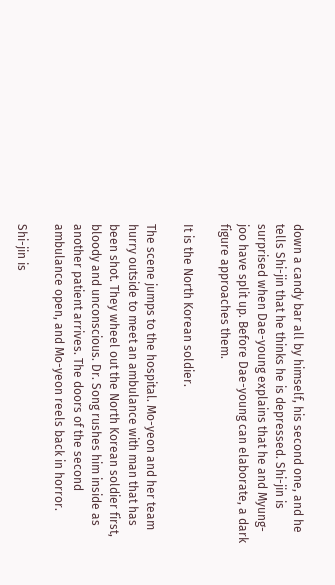down a candy bar all by himself, his second one, and he tells Shi-jin that he thinks he is depressed. Shi-jin is surprised when Dae-young explains that he and Myung-joo have split up. Before Dae-young can elaborate, a dark figure approaches them.

It is the North Korean soldier.

The scene jumps to the hospital. Mo-yeon and her team hurry outside to meet an ambulance with man that has been shot. They wheel out the North Korean soldier first, bloody and unconscious. Dr. Song rushes him inside as another patient arrives. The doors of the second ambulance open, and Mo-yeon reels back in horror.

Shi-jin is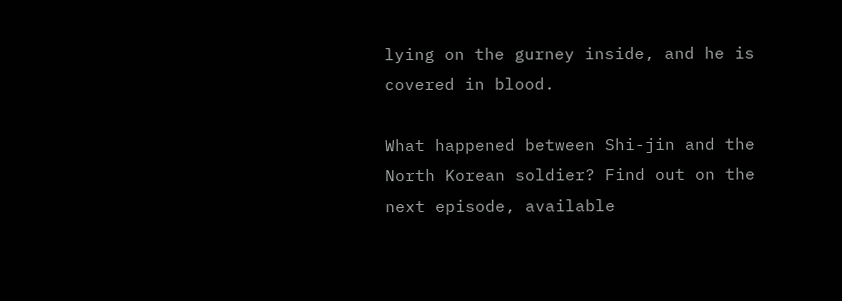lying on the gurney inside, and he is covered in blood.

What happened between Shi-jin and the North Korean soldier? Find out on the next episode, available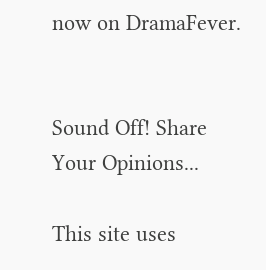now on DramaFever.


Sound Off! Share Your Opinions...

This site uses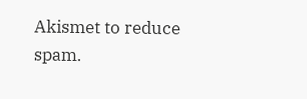Akismet to reduce spam.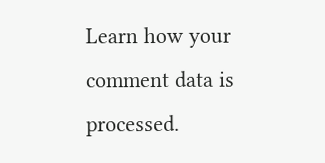Learn how your comment data is processed.